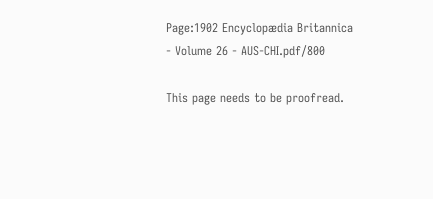Page:1902 Encyclopædia Britannica - Volume 26 - AUS-CHI.pdf/800

This page needs to be proofread.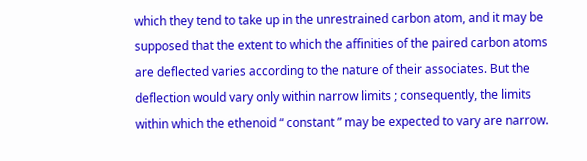which they tend to take up in the unrestrained carbon atom, and it may be supposed that the extent to which the affinities of the paired carbon atoms are deflected varies according to the nature of their associates. But the deflection would vary only within narrow limits ; consequently, the limits within which the ethenoid “ constant ” may be expected to vary are narrow.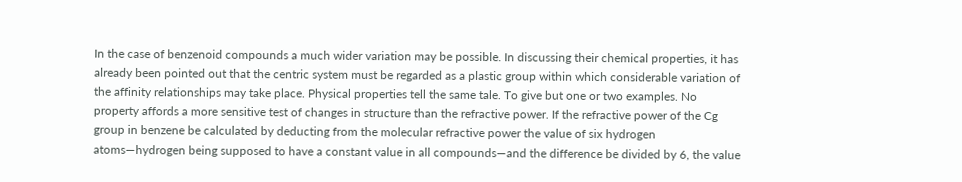In the case of benzenoid compounds a much wider variation may be possible. In discussing their chemical properties, it has already been pointed out that the centric system must be regarded as a plastic group within which considerable variation of the affinity relationships may take place. Physical properties tell the same tale. To give but one or two examples. No property affords a more sensitive test of changes in structure than the refractive power. If the refractive power of the Cg group in benzene be calculated by deducting from the molecular refractive power the value of six hydrogen atoms—hydrogen being supposed to have a constant value in all compounds—and the difference be divided by 6, the value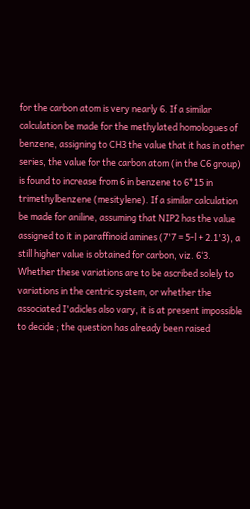for the carbon atom is very nearly 6. If a similar calculation be made for the methylated homologues of benzene, assigning to CH3 the value that it has in other series, the value for the carbon atom (in the C6 group) is found to increase from 6 in benzene to 6*15 in trimethylbenzene (mesitylene). If a similar calculation be made for aniline, assuming that NIP2 has the value assigned to it in paraffinoid amines (7'7 = 5-l + 2.1'3), a still higher value is obtained for carbon, viz. 6‘3. Whether these variations are to be ascribed solely to variations in the centric system, or whether the associated I'adicles also vary, it is at present impossible to decide ; the question has already been raised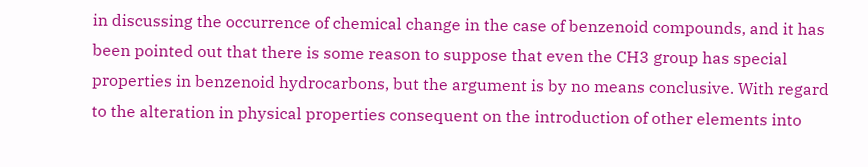in discussing the occurrence of chemical change in the case of benzenoid compounds, and it has been pointed out that there is some reason to suppose that even the CH3 group has special properties in benzenoid hydrocarbons, but the argument is by no means conclusive. With regard to the alteration in physical properties consequent on the introduction of other elements into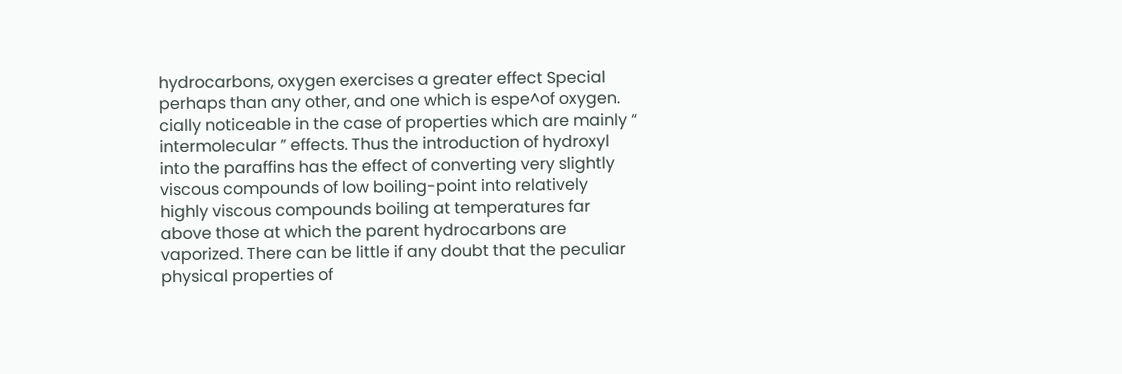hydrocarbons, oxygen exercises a greater effect Special perhaps than any other, and one which is espe^of oxygen. cially noticeable in the case of properties which are mainly “ intermolecular ” effects. Thus the introduction of hydroxyl into the paraffins has the effect of converting very slightly viscous compounds of low boiling-point into relatively highly viscous compounds boiling at temperatures far above those at which the parent hydrocarbons are vaporized. There can be little if any doubt that the peculiar physical properties of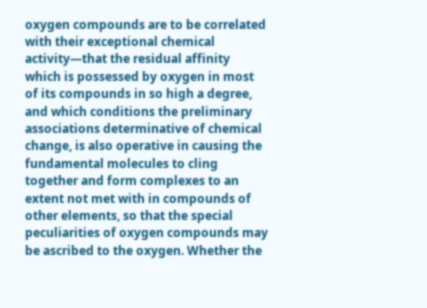oxygen compounds are to be correlated with their exceptional chemical activity—that the residual affinity which is possessed by oxygen in most of its compounds in so high a degree, and which conditions the preliminary associations determinative of chemical change, is also operative in causing the fundamental molecules to cling together and form complexes to an extent not met with in compounds of other elements, so that the special peculiarities of oxygen compounds may be ascribed to the oxygen. Whether the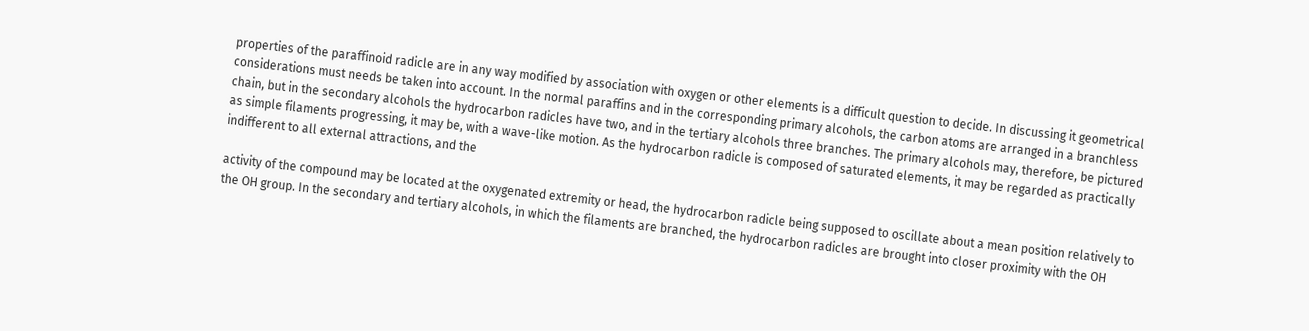properties of the paraffinoid radicle are in any way modified by association with oxygen or other elements is a difficult question to decide. In discussing it geometrical considerations must needs be taken into account. In the normal paraffins and in the corresponding primary alcohols, the carbon atoms are arranged in a branchless chain, but in the secondary alcohols the hydrocarbon radicles have two, and in the tertiary alcohols three branches. The primary alcohols may, therefore, be pictured as simple filaments progressing, it may be, with a wave-like motion. As the hydrocarbon radicle is composed of saturated elements, it may be regarded as practically indifferent to all external attractions, and the

activity of the compound may be located at the oxygenated extremity or head, the hydrocarbon radicle being supposed to oscillate about a mean position relatively to the OH group. In the secondary and tertiary alcohols, in which the filaments are branched, the hydrocarbon radicles are brought into closer proximity with the OH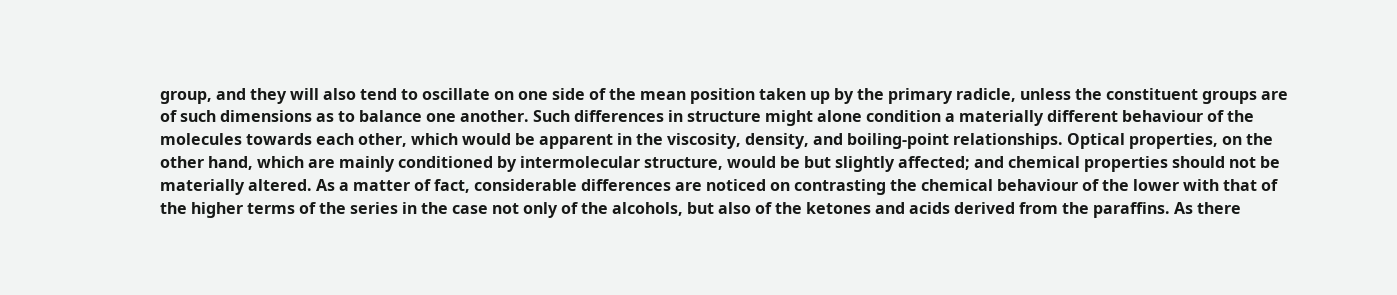group, and they will also tend to oscillate on one side of the mean position taken up by the primary radicle, unless the constituent groups are of such dimensions as to balance one another. Such differences in structure might alone condition a materially different behaviour of the molecules towards each other, which would be apparent in the viscosity, density, and boiling-point relationships. Optical properties, on the other hand, which are mainly conditioned by intermolecular structure, would be but slightly affected; and chemical properties should not be materially altered. As a matter of fact, considerable differences are noticed on contrasting the chemical behaviour of the lower with that of the higher terms of the series in the case not only of the alcohols, but also of the ketones and acids derived from the paraffins. As there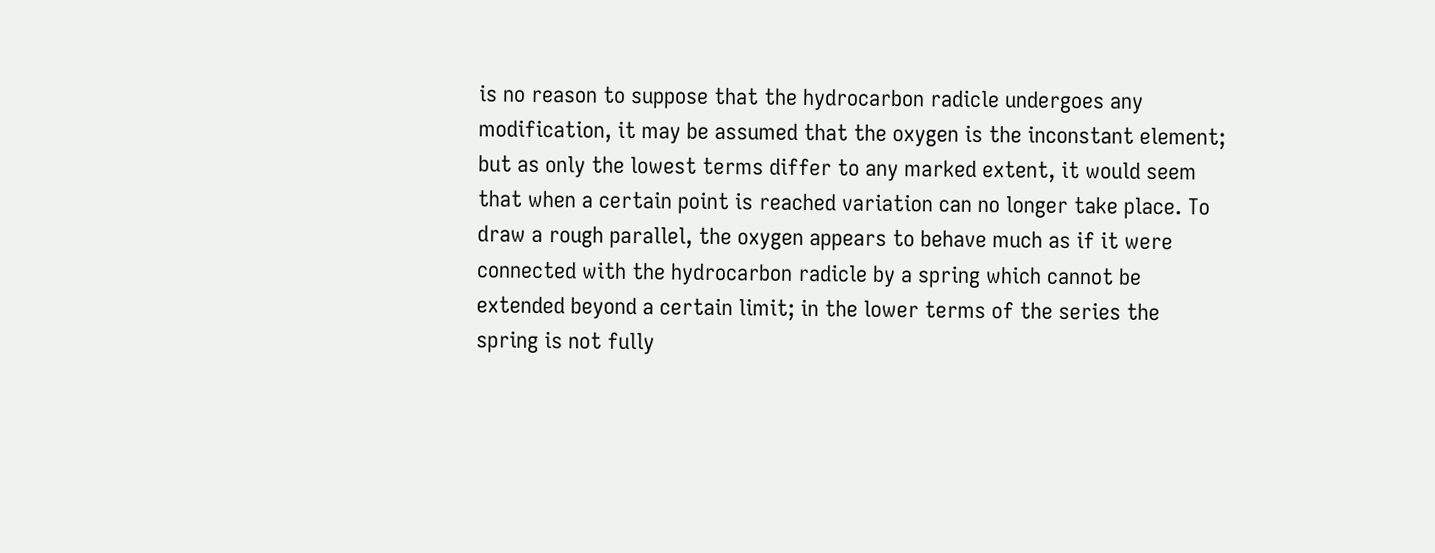is no reason to suppose that the hydrocarbon radicle undergoes any modification, it may be assumed that the oxygen is the inconstant element; but as only the lowest terms differ to any marked extent, it would seem that when a certain point is reached variation can no longer take place. To draw a rough parallel, the oxygen appears to behave much as if it were connected with the hydrocarbon radicle by a spring which cannot be extended beyond a certain limit; in the lower terms of the series the spring is not fully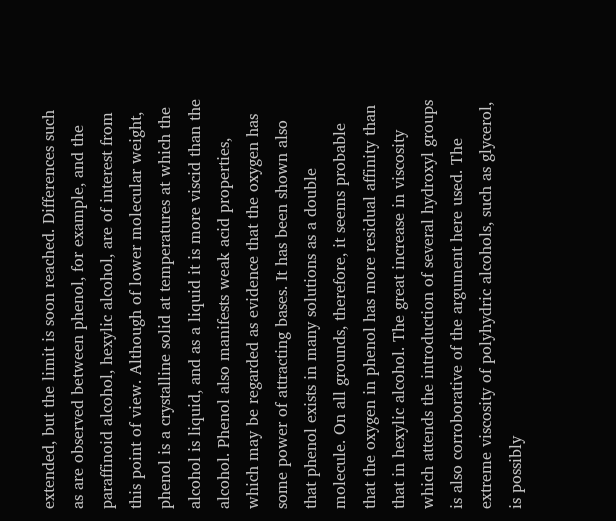extended, but the limit is soon reached. Differences such as are observed between phenol, for example, and the paraffinoid alcohol, hexylic alcohol, are of interest from this point of view. Although of lower molecular weight, phenol is a crystalline solid at temperatures at which the alcohol is liquid, and as a liquid it is more viscid than the alcohol. Phenol also manifests weak acid properties, which may be regarded as evidence that the oxygen has some power of attracting bases. It has been shown also that phenol exists in many solutions as a double molecule. On all grounds, therefore, it seems probable that the oxygen in phenol has more residual affinity than that in hexylic alcohol. The great increase in viscosity which attends the introduction of several hydroxyl groups is also corroborative of the argument here used. The extreme viscosity of polyhydric alcohols, such as glycerol, is possibly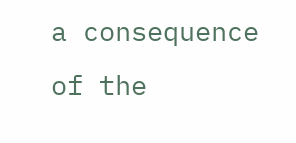a consequence of the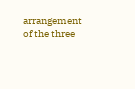arrangement of the three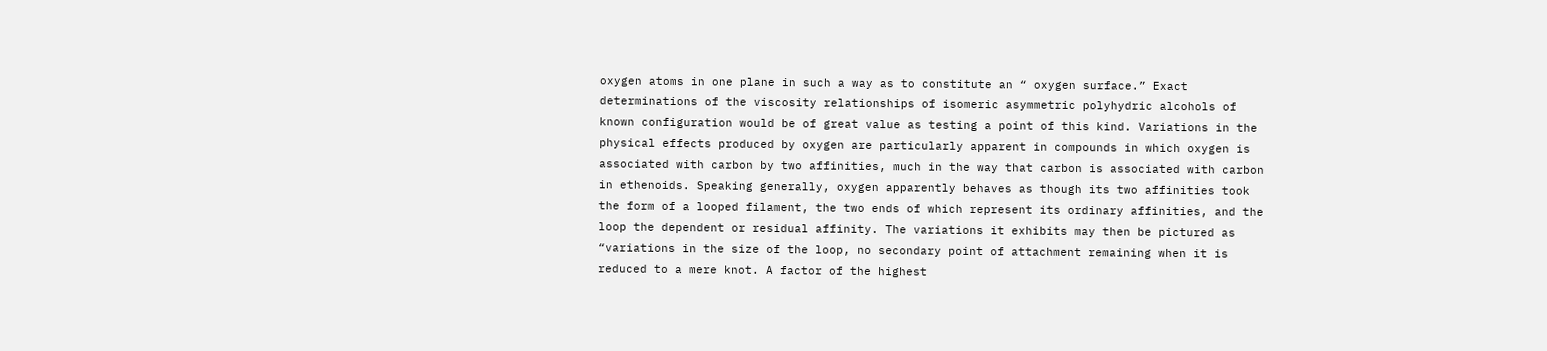oxygen atoms in one plane in such a way as to constitute an “ oxygen surface.” Exact determinations of the viscosity relationships of isomeric asymmetric polyhydric alcohols of known configuration would be of great value as testing a point of this kind. Variations in the physical effects produced by oxygen are particularly apparent in compounds in which oxygen is associated with carbon by two affinities, much in the way that carbon is associated with carbon in ethenoids. Speaking generally, oxygen apparently behaves as though its two affinities took the form of a looped filament, the two ends of which represent its ordinary affinities, and the loop the dependent or residual affinity. The variations it exhibits may then be pictured as “variations in the size of the loop, no secondary point of attachment remaining when it is reduced to a mere knot. A factor of the highest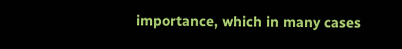importance, which in many cases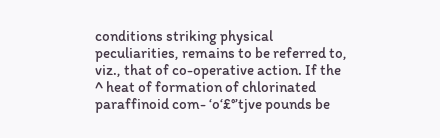conditions striking physical peculiarities, remains to be referred to, viz., that of co-operative action. If the ^ heat of formation of chlorinated paraffinoid com- ‘o‘£°’tjve pounds be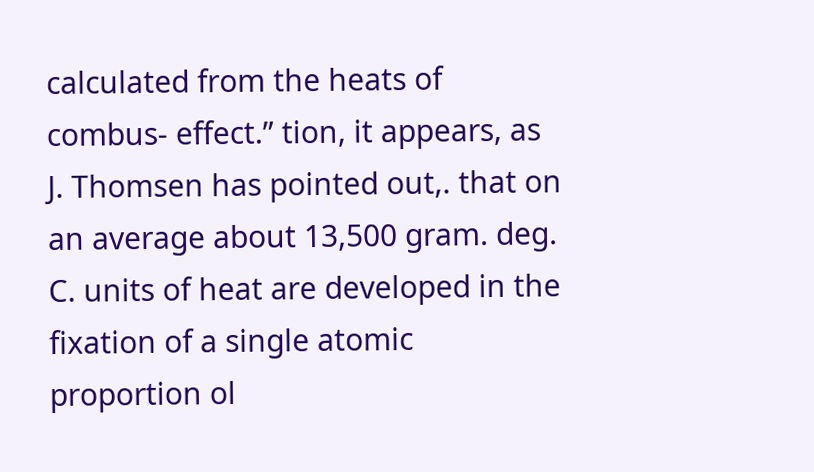calculated from the heats of combus- effect.” tion, it appears, as J. Thomsen has pointed out,. that on an average about 13,500 gram. deg. C. units of heat are developed in the fixation of a single atomic proportion ol